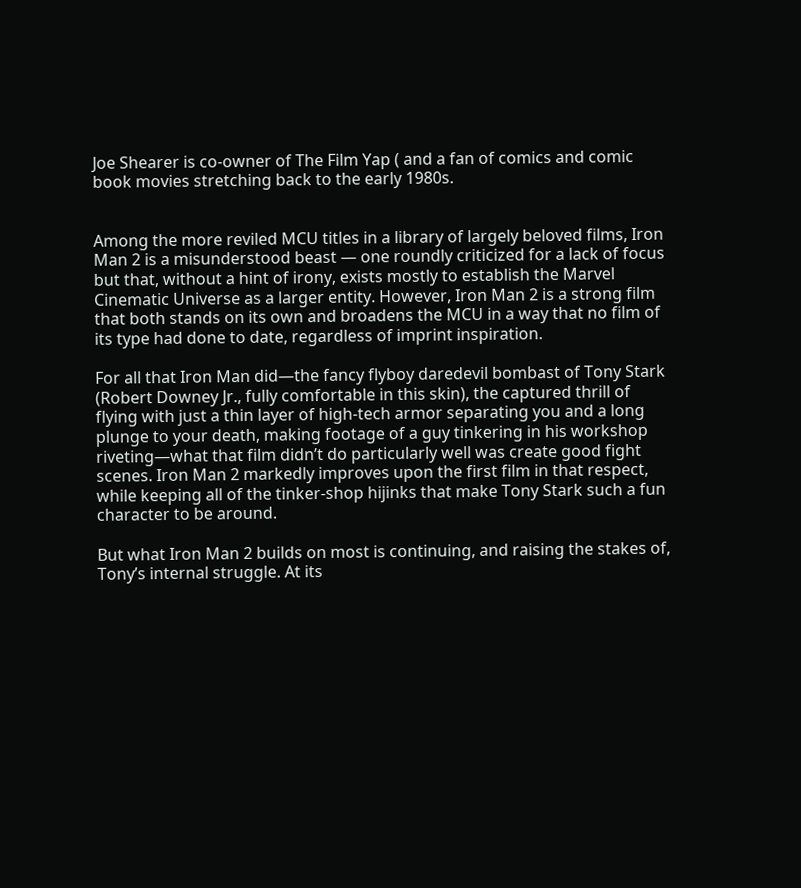Joe Shearer is co-owner of The Film Yap ( and a fan of comics and comic book movies stretching back to the early 1980s.


Among the more reviled MCU titles in a library of largely beloved films, Iron Man 2 is a misunderstood beast — one roundly criticized for a lack of focus but that, without a hint of irony, exists mostly to establish the Marvel Cinematic Universe as a larger entity. However, Iron Man 2 is a strong film that both stands on its own and broadens the MCU in a way that no film of its type had done to date, regardless of imprint inspiration.

For all that Iron Man did—the fancy flyboy daredevil bombast of Tony Stark (Robert Downey Jr., fully comfortable in this skin), the captured thrill of flying with just a thin layer of high-tech armor separating you and a long plunge to your death, making footage of a guy tinkering in his workshop riveting—what that film didn’t do particularly well was create good fight scenes. Iron Man 2 markedly improves upon the first film in that respect, while keeping all of the tinker-shop hijinks that make Tony Stark such a fun character to be around.

But what Iron Man 2 builds on most is continuing, and raising the stakes of, Tony’s internal struggle. At its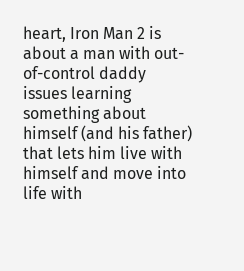heart, Iron Man 2 is about a man with out-of-control daddy issues learning something about himself (and his father) that lets him live with himself and move into life with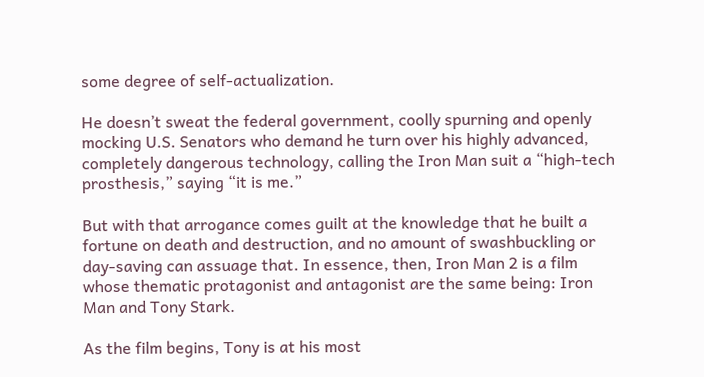some degree of self-actualization.

He doesn’t sweat the federal government, coolly spurning and openly mocking U.S. Senators who demand he turn over his highly advanced, completely dangerous technology, calling the Iron Man suit a “high-tech prosthesis,” saying “it is me.”

But with that arrogance comes guilt at the knowledge that he built a fortune on death and destruction, and no amount of swashbuckling or day-saving can assuage that. In essence, then, Iron Man 2 is a film whose thematic protagonist and antagonist are the same being: Iron Man and Tony Stark.

As the film begins, Tony is at his most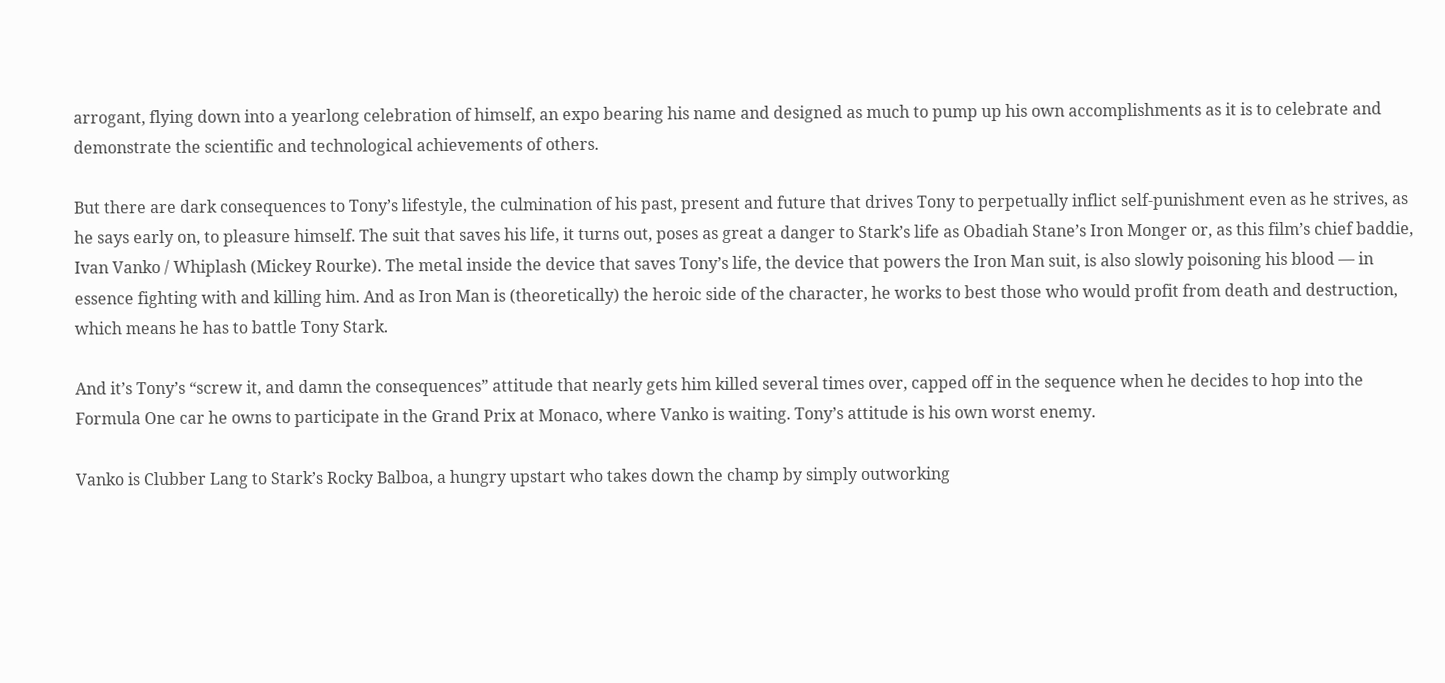arrogant, flying down into a yearlong celebration of himself, an expo bearing his name and designed as much to pump up his own accomplishments as it is to celebrate and demonstrate the scientific and technological achievements of others.

But there are dark consequences to Tony’s lifestyle, the culmination of his past, present and future that drives Tony to perpetually inflict self-punishment even as he strives, as he says early on, to pleasure himself. The suit that saves his life, it turns out, poses as great a danger to Stark’s life as Obadiah Stane’s Iron Monger or, as this film’s chief baddie, Ivan Vanko / Whiplash (Mickey Rourke). The metal inside the device that saves Tony’s life, the device that powers the Iron Man suit, is also slowly poisoning his blood — in essence fighting with and killing him. And as Iron Man is (theoretically) the heroic side of the character, he works to best those who would profit from death and destruction, which means he has to battle Tony Stark.

And it’s Tony’s “screw it, and damn the consequences” attitude that nearly gets him killed several times over, capped off in the sequence when he decides to hop into the Formula One car he owns to participate in the Grand Prix at Monaco, where Vanko is waiting. Tony’s attitude is his own worst enemy.

Vanko is Clubber Lang to Stark’s Rocky Balboa, a hungry upstart who takes down the champ by simply outworking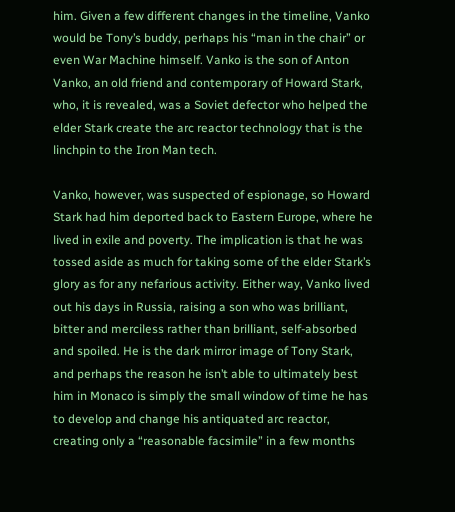him. Given a few different changes in the timeline, Vanko would be Tony’s buddy, perhaps his “man in the chair” or even War Machine himself. Vanko is the son of Anton Vanko, an old friend and contemporary of Howard Stark, who, it is revealed, was a Soviet defector who helped the elder Stark create the arc reactor technology that is the linchpin to the Iron Man tech.

Vanko, however, was suspected of espionage, so Howard Stark had him deported back to Eastern Europe, where he lived in exile and poverty. The implication is that he was tossed aside as much for taking some of the elder Stark’s glory as for any nefarious activity. Either way, Vanko lived out his days in Russia, raising a son who was brilliant, bitter and merciless rather than brilliant, self-absorbed and spoiled. He is the dark mirror image of Tony Stark, and perhaps the reason he isn’t able to ultimately best him in Monaco is simply the small window of time he has to develop and change his antiquated arc reactor, creating only a “reasonable facsimile” in a few months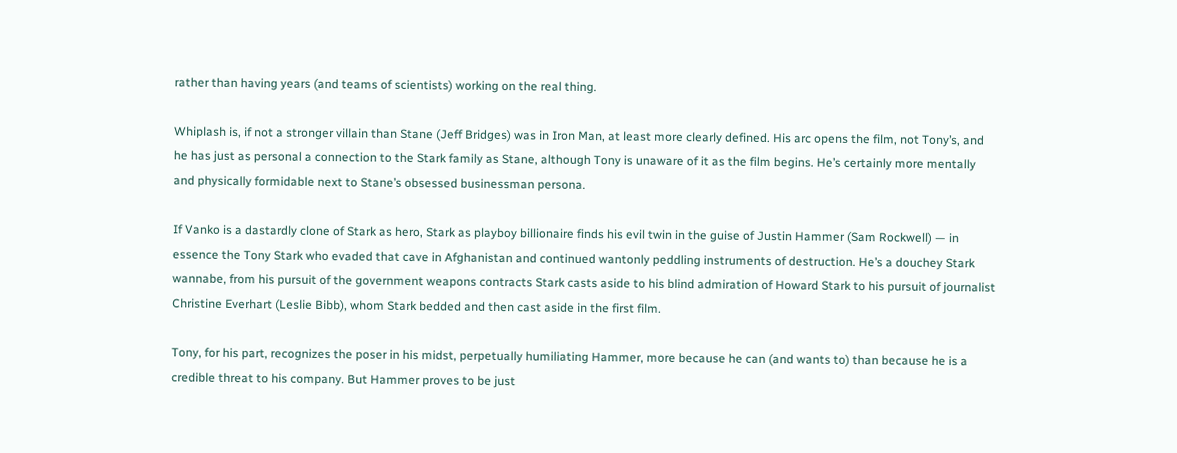rather than having years (and teams of scientists) working on the real thing.

Whiplash is, if not a stronger villain than Stane (Jeff Bridges) was in Iron Man, at least more clearly defined. His arc opens the film, not Tony’s, and he has just as personal a connection to the Stark family as Stane, although Tony is unaware of it as the film begins. He’s certainly more mentally and physically formidable next to Stane’s obsessed businessman persona.

If Vanko is a dastardly clone of Stark as hero, Stark as playboy billionaire finds his evil twin in the guise of Justin Hammer (Sam Rockwell) — in essence the Tony Stark who evaded that cave in Afghanistan and continued wantonly peddling instruments of destruction. He’s a douchey Stark wannabe, from his pursuit of the government weapons contracts Stark casts aside to his blind admiration of Howard Stark to his pursuit of journalist Christine Everhart (Leslie Bibb), whom Stark bedded and then cast aside in the first film.

Tony, for his part, recognizes the poser in his midst, perpetually humiliating Hammer, more because he can (and wants to) than because he is a credible threat to his company. But Hammer proves to be just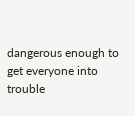dangerous enough to get everyone into trouble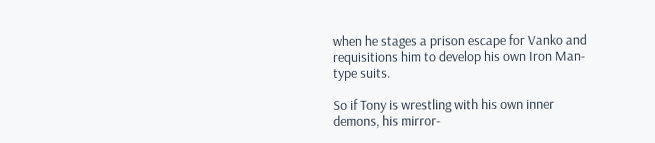when he stages a prison escape for Vanko and requisitions him to develop his own Iron Man-type suits.

So if Tony is wrestling with his own inner demons, his mirror-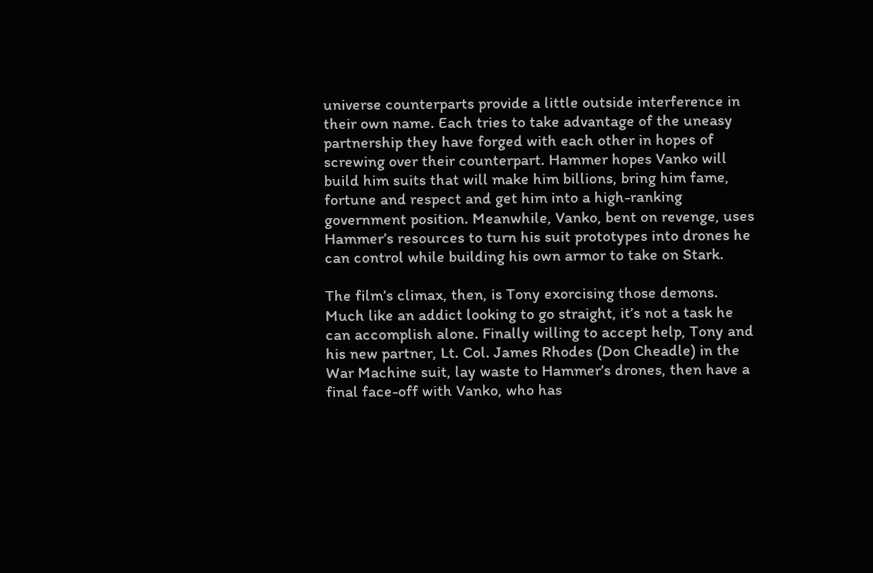universe counterparts provide a little outside interference in their own name. Each tries to take advantage of the uneasy partnership they have forged with each other in hopes of screwing over their counterpart. Hammer hopes Vanko will build him suits that will make him billions, bring him fame, fortune and respect and get him into a high-ranking government position. Meanwhile, Vanko, bent on revenge, uses Hammer’s resources to turn his suit prototypes into drones he can control while building his own armor to take on Stark.

The film’s climax, then, is Tony exorcising those demons. Much like an addict looking to go straight, it’s not a task he can accomplish alone. Finally willing to accept help, Tony and his new partner, Lt. Col. James Rhodes (Don Cheadle) in the War Machine suit, lay waste to Hammer’s drones, then have a final face-off with Vanko, who has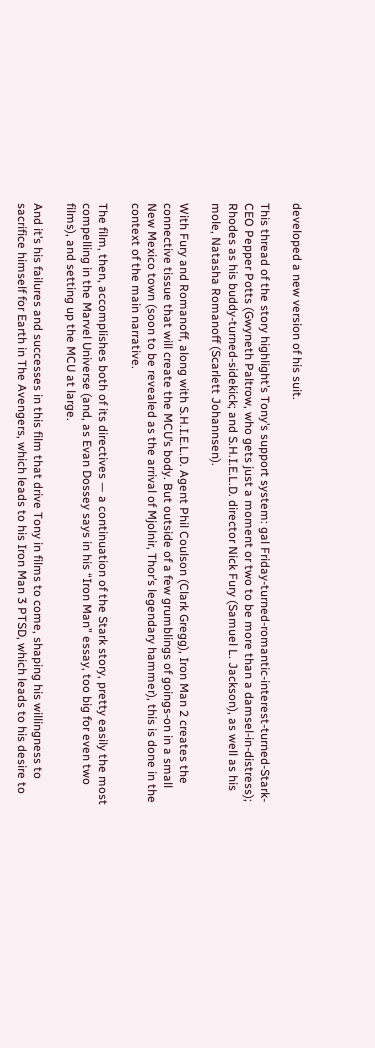developed a new version of his suit.

This thread of the story highlight’s Tony’s support system: gal Friday-turned-romantic-interest-turned-Stark-CEO Pepper Potts (Gwyneth Paltrow, who gets just a moment or two to be more than a damsel-in-distress); Rhodes as his buddy-turned-sidekick; and S.H.I.E.L.D. director Nick Fury (Samuel L. Jackson), as well as his mole, Natasha Romanoff (Scarlett Johannsen).

With Fury and Romanoff, along with S.H.I.E.L.D. Agent Phil Coulson (Clark Gregg), Iron Man 2 creates the connective tissue that will create the MCU’s body. But outside of a few grumblings of goings-on in a small New Mexico town (soon to be revealed as the arrival of Mjolnir, Thor’s legendary hammer), this is done in the context of the main narrative.

The film, then, accomplishes both of its directives — a continuation of the Stark story, pretty easily the most compelling in the Marvel Universe (and, as Evan Dossey says in his “Iron Man” essay, too big for even two films), and setting up the MCU at large.

And it’s his failures and successes in this film that drive Tony in films to come, shaping his willingness to sacrifice himself for Earth in The Avengers, which leads to his Iron Man 3 PTSD, which leads to his desire to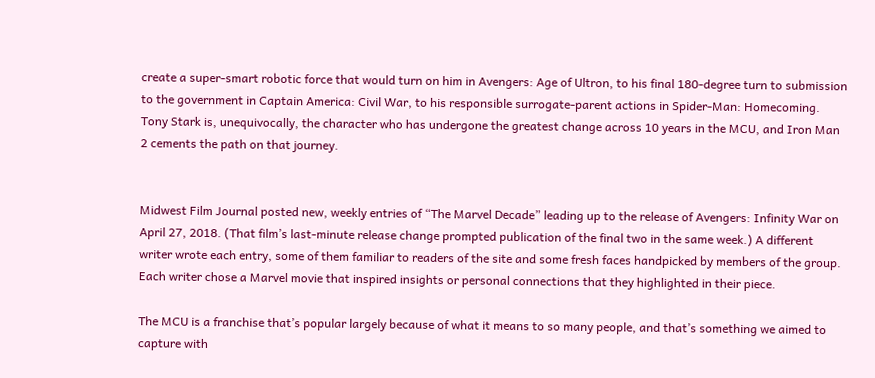create a super-smart robotic force that would turn on him in Avengers: Age of Ultron, to his final 180-degree turn to submission to the government in Captain America: Civil War, to his responsible surrogate-parent actions in Spider-Man: Homecoming. Tony Stark is, unequivocally, the character who has undergone the greatest change across 10 years in the MCU, and Iron Man 2 cements the path on that journey.


Midwest Film Journal posted new, weekly entries of “The Marvel Decade” leading up to the release of Avengers: Infinity War on April 27, 2018. (That film’s last-minute release change prompted publication of the final two in the same week.) A different writer wrote each entry, some of them familiar to readers of the site and some fresh faces handpicked by members of the group. Each writer chose a Marvel movie that inspired insights or personal connections that they highlighted in their piece.

The MCU is a franchise that’s popular largely because of what it means to so many people, and that’s something we aimed to capture with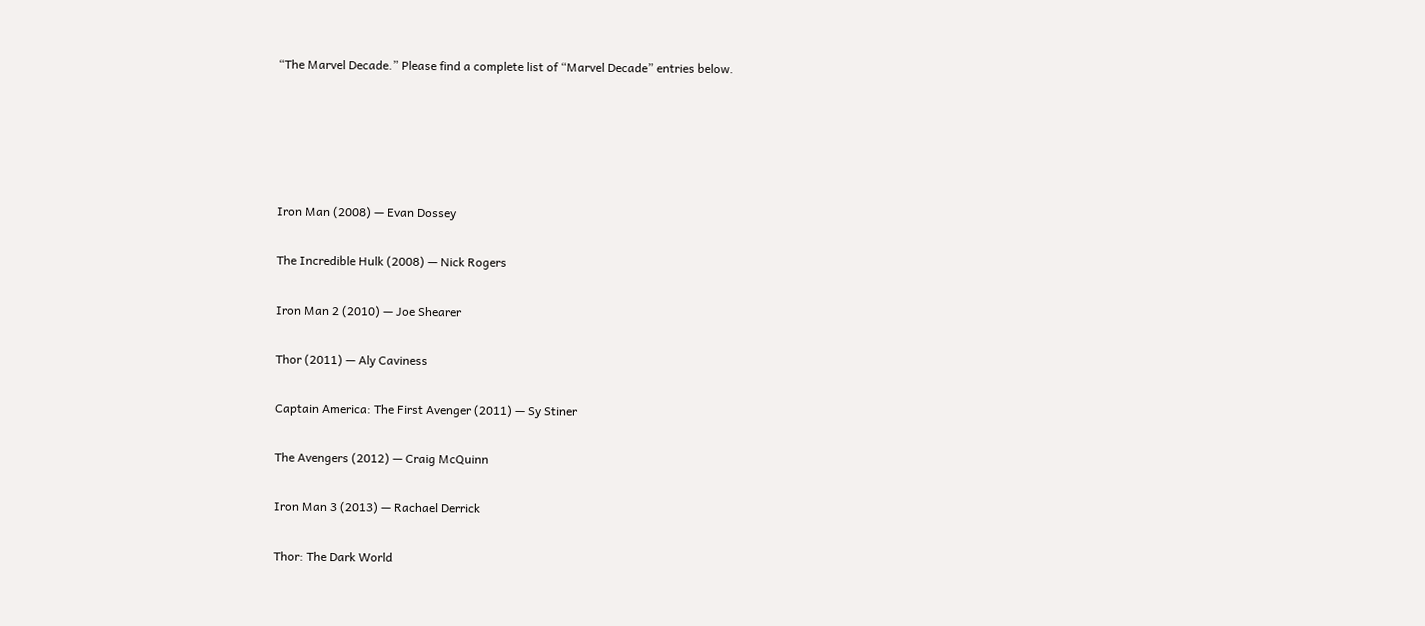“The Marvel Decade.” Please find a complete list of “Marvel Decade” entries below.





Iron Man (2008) — Evan Dossey

The Incredible Hulk (2008) — Nick Rogers

Iron Man 2 (2010) — Joe Shearer

Thor (2011) — Aly Caviness

Captain America: The First Avenger (2011) — Sy Stiner

The Avengers (2012) — Craig McQuinn

Iron Man 3 (2013) — Rachael Derrick

Thor: The Dark World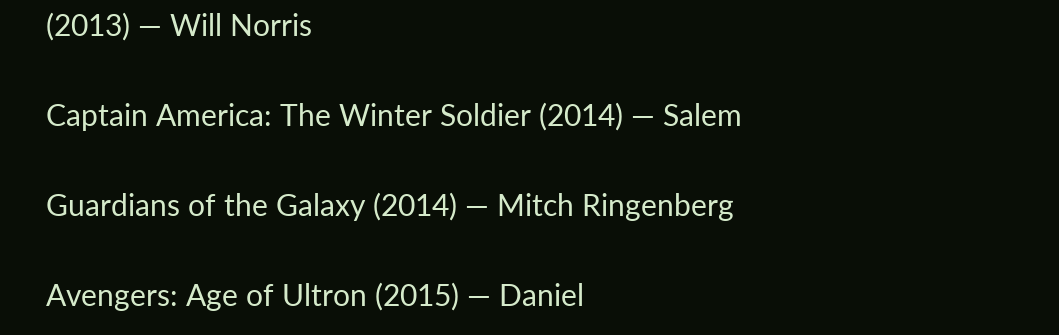(2013) — Will Norris

Captain America: The Winter Soldier (2014) — Salem

Guardians of the Galaxy (2014) — Mitch Ringenberg

Avengers: Age of Ultron (2015) — Daniel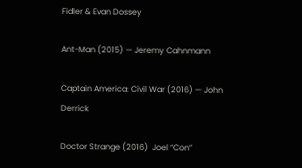Fidler & Evan Dossey

Ant-Man (2015) — Jeremy Cahnmann

Captain America: Civil War (2016) — John Derrick

Doctor Strange (2016)  Joel “Con”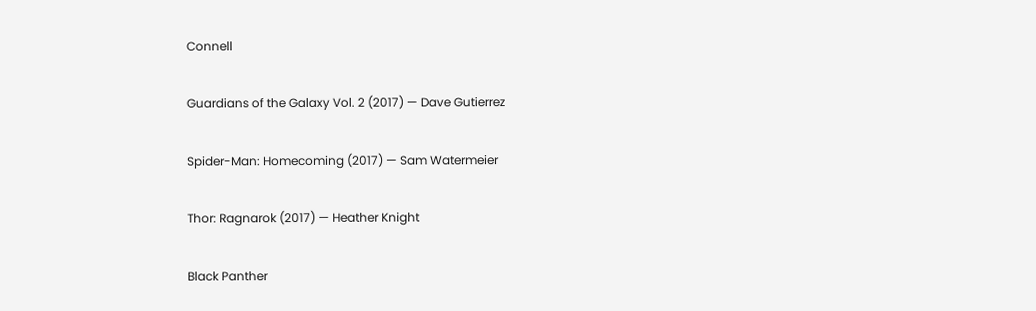Connell

Guardians of the Galaxy Vol. 2 (2017) — Dave Gutierrez

Spider-Man: Homecoming (2017) — Sam Watermeier

Thor: Ragnarok (2017) — Heather Knight

Black Panther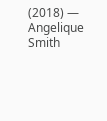(2018) — Angelique Smith